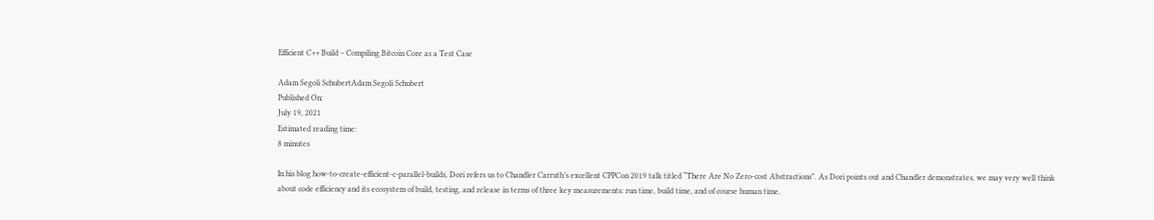Efficient C++ Build – Compiling Bitcoin Core as a Test Case

Adam Segoli SchubertAdam Segoli Schubert
Published On:
July 19, 2021
Estimated reading time:
8 minutes

In his blog how-to-create-efficient-c-parallel-builds, Dori refers us to Chandler Carruth’s excellent CPPCon 2019 talk titled “There Are No Zero-cost Abstractions”. As Dori points out and Chandler demonstrates, we may very well think about code efficiency and its ecosystem of build, testing, and release in terms of three key measurements: run time, build time, and of course human time.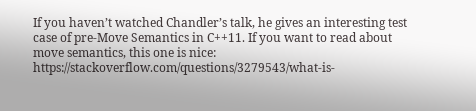If you haven’t watched Chandler’s talk, he gives an interesting test case of pre-Move Semantics in C++11. If you want to read about move semantics, this one is nice: https://stackoverflow.com/questions/3279543/what-is-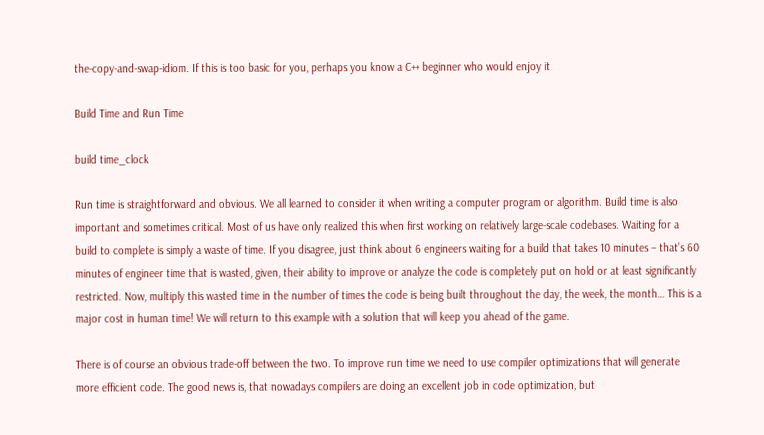the-copy-and-swap-idiom. If this is too basic for you, perhaps you know a C++ beginner who would enjoy it

Build Time and Run Time

build time_clock

Run time is straightforward and obvious. We all learned to consider it when writing a computer program or algorithm. Build time is also important and sometimes critical. Most of us have only realized this when first working on relatively large-scale codebases. Waiting for a build to complete is simply a waste of time. If you disagree, just think about 6 engineers waiting for a build that takes 10 minutes – that’s 60 minutes of engineer time that is wasted, given, their ability to improve or analyze the code is completely put on hold or at least significantly restricted. Now, multiply this wasted time in the number of times the code is being built throughout the day, the week, the month… This is a major cost in human time! We will return to this example with a solution that will keep you ahead of the game.

There is of course an obvious trade-off between the two. To improve run time we need to use compiler optimizations that will generate more efficient code. The good news is, that nowadays compilers are doing an excellent job in code optimization, but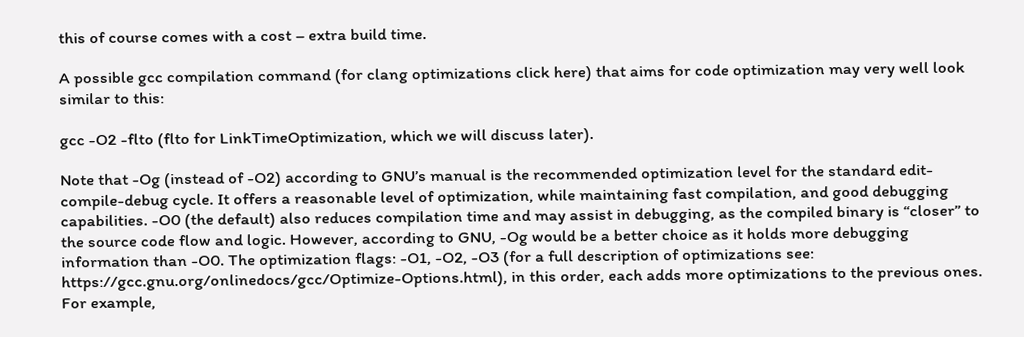this of course comes with a cost – extra build time.

A possible gcc compilation command (for clang optimizations click here) that aims for code optimization may very well look similar to this:

gcc -O2 -flto (flto for LinkTimeOptimization, which we will discuss later).

Note that -Og (instead of -O2) according to GNU’s manual is the recommended optimization level for the standard edit-compile-debug cycle. It offers a reasonable level of optimization, while maintaining fast compilation, and good debugging capabilities. -O0 (the default) also reduces compilation time and may assist in debugging, as the compiled binary is “closer” to the source code flow and logic. However, according to GNU, -Og would be a better choice as it holds more debugging information than -O0. The optimization flags: -O1, -O2, -O3 (for a full description of optimizations see: https://gcc.gnu.org/onlinedocs/gcc/Optimize-Options.html), in this order, each adds more optimizations to the previous ones. For example,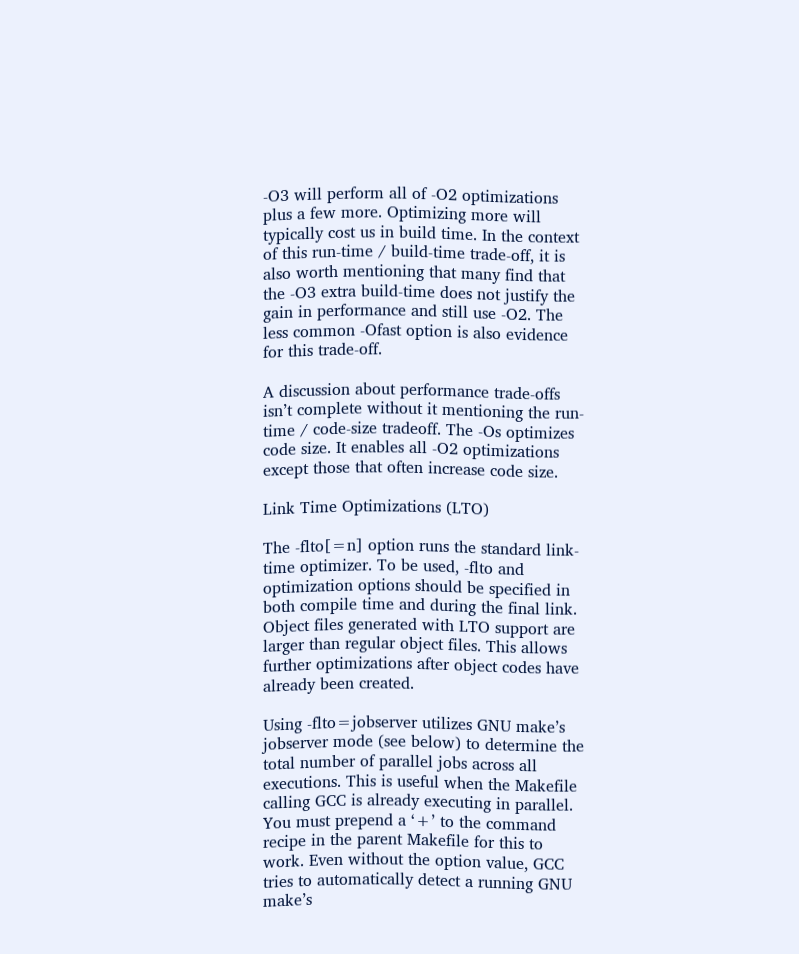-O3 will perform all of -O2 optimizations plus a few more. Optimizing more will typically cost us in build time. In the context of this run-time / build-time trade-off, it is also worth mentioning that many find that the -O3 extra build-time does not justify the gain in performance and still use -O2. The less common -Ofast option is also evidence for this trade-off.

A discussion about performance trade-offs isn’t complete without it mentioning the run-time / code-size tradeoff. The -Os optimizes code size. It enables all -O2 optimizations except those that often increase code size.

Link Time Optimizations (LTO)

The -flto[=n] option runs the standard link-time optimizer. To be used, -flto and optimization options should be specified in both compile time and during the final link. Object files generated with LTO support are larger than regular object files. This allows further optimizations after object codes have already been created.

Using -flto=jobserver utilizes GNU make’s jobserver mode (see below) to determine the total number of parallel jobs across all executions. This is useful when the Makefile calling GCC is already executing in parallel. You must prepend a ‘+’ to the command recipe in the parent Makefile for this to work. Even without the option value, GCC tries to automatically detect a running GNU make’s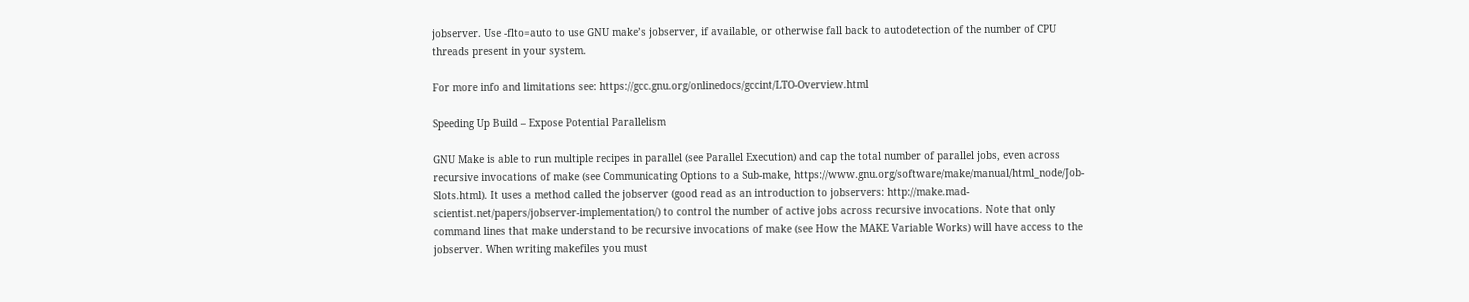jobserver. Use -flto=auto to use GNU make’s jobserver, if available, or otherwise fall back to autodetection of the number of CPU threads present in your system.

For more info and limitations see: https://gcc.gnu.org/onlinedocs/gccint/LTO-Overview.html

Speeding Up Build – Expose Potential Parallelism

GNU Make is able to run multiple recipes in parallel (see Parallel Execution) and cap the total number of parallel jobs, even across recursive invocations of make (see Communicating Options to a Sub-make, https://www.gnu.org/software/make/manual/html_node/Job-Slots.html). It uses a method called the jobserver (good read as an introduction to jobservers: http://make.mad-scientist.net/papers/jobserver-implementation/) to control the number of active jobs across recursive invocations. Note that only command lines that make understand to be recursive invocations of make (see How the MAKE Variable Works) will have access to the jobserver. When writing makefiles you must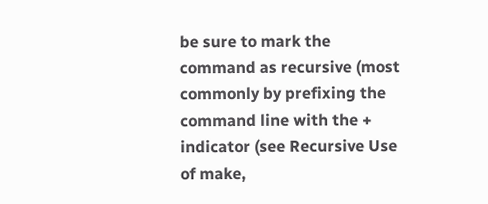be sure to mark the command as recursive (most commonly by prefixing the command line with the + indicator (see Recursive Use of make,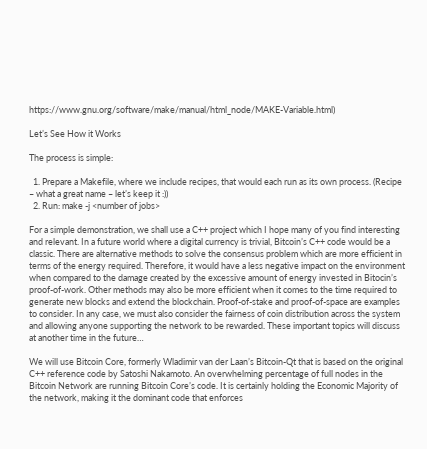https://www.gnu.org/software/make/manual/html_node/MAKE-Variable.html)

Let’s See How it Works

The process is simple:

  1. Prepare a Makefile, where we include recipes, that would each run as its own process. (Recipe – what a great name – let’s keep it :))
  2. Run: make -j <number of jobs>

For a simple demonstration, we shall use a C++ project which I hope many of you find interesting and relevant. In a future world where a digital currency is trivial, Bitcoin’s C++ code would be a classic. There are alternative methods to solve the consensus problem which are more efficient in terms of the energy required. Therefore, it would have a less negative impact on the environment when compared to the damage created by the excessive amount of energy invested in Bitocin’s proof-of-work. Other methods may also be more efficient when it comes to the time required to generate new blocks and extend the blockchain. Proof-of-stake and proof-of-space are examples to consider. In any case, we must also consider the fairness of coin distribution across the system and allowing anyone supporting the network to be rewarded. These important topics will discuss at another time in the future…

We will use Bitcoin Core, formerly Wladimir van der Laan’s Bitcoin-Qt that is based on the original C++ reference code by Satoshi Nakamoto. An overwhelming percentage of full nodes in the Bitcoin Network are running Bitcoin Core’s code. It is certainly holding the Economic Majority of the network, making it the dominant code that enforces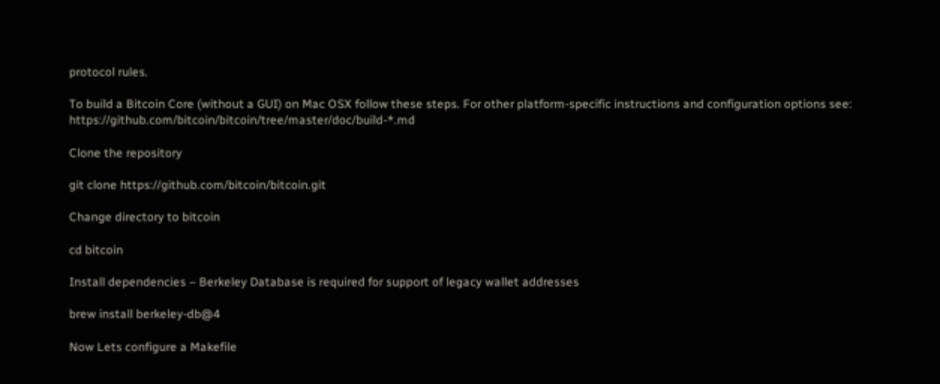protocol rules.

To build a Bitcoin Core (without a GUI) on Mac OSX follow these steps. For other platform-specific instructions and configuration options see: https://github.com/bitcoin/bitcoin/tree/master/doc/build-*.md

Clone the repository

git clone https://github.com/bitcoin/bitcoin.git

Change directory to bitcoin

cd bitcoin

Install dependencies – Berkeley Database is required for support of legacy wallet addresses

brew install berkeley-db@4

Now Lets configure a Makefile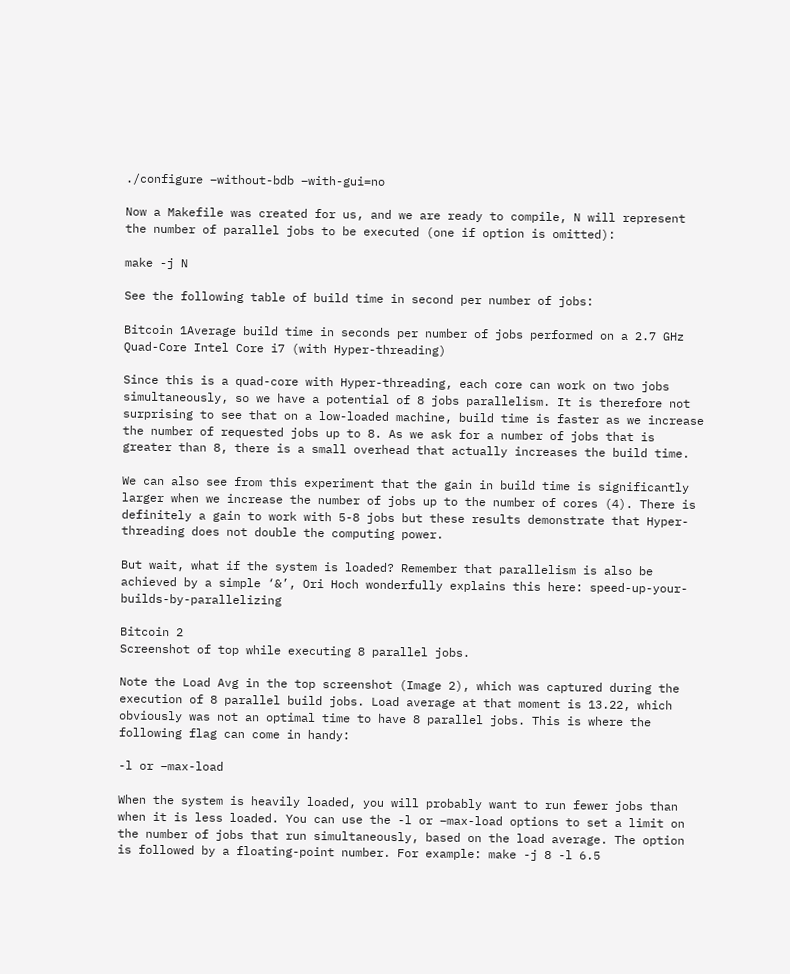./configure –without-bdb –with-gui=no

Now a Makefile was created for us, and we are ready to compile, N will represent the number of parallel jobs to be executed (one if option is omitted):

make -j N

See the following table of build time in second per number of jobs:

Bitcoin 1Average build time in seconds per number of jobs performed on a 2.7 GHz Quad-Core Intel Core i7 (with Hyper-threading)

Since this is a quad-core with Hyper-threading, each core can work on two jobs simultaneously, so we have a potential of 8 jobs parallelism. It is therefore not surprising to see that on a low-loaded machine, build time is faster as we increase the number of requested jobs up to 8. As we ask for a number of jobs that is greater than 8, there is a small overhead that actually increases the build time.

We can also see from this experiment that the gain in build time is significantly larger when we increase the number of jobs up to the number of cores (4). There is definitely a gain to work with 5-8 jobs but these results demonstrate that Hyper-threading does not double the computing power.

But wait, what if the system is loaded? Remember that parallelism is also be achieved by a simple ‘&’, Ori Hoch wonderfully explains this here: speed-up-your-builds-by-parallelizing

Bitcoin 2
Screenshot of top while executing 8 parallel jobs.

Note the Load Avg in the top screenshot (Image 2), which was captured during the execution of 8 parallel build jobs. Load average at that moment is 13.22, which obviously was not an optimal time to have 8 parallel jobs. This is where the following flag can come in handy:

-l or –max-load

When the system is heavily loaded, you will probably want to run fewer jobs than when it is less loaded. You can use the -l or –max-load options to set a limit on the number of jobs that run simultaneously, based on the load average. The option is followed by a floating-point number. For example: make -j 8 -l 6.5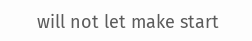will not let make start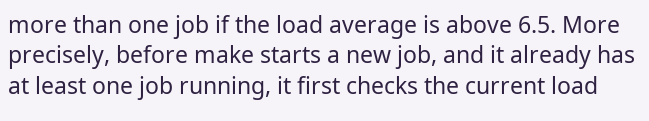more than one job if the load average is above 6.5. More precisely, before make starts a new job, and it already has at least one job running, it first checks the current load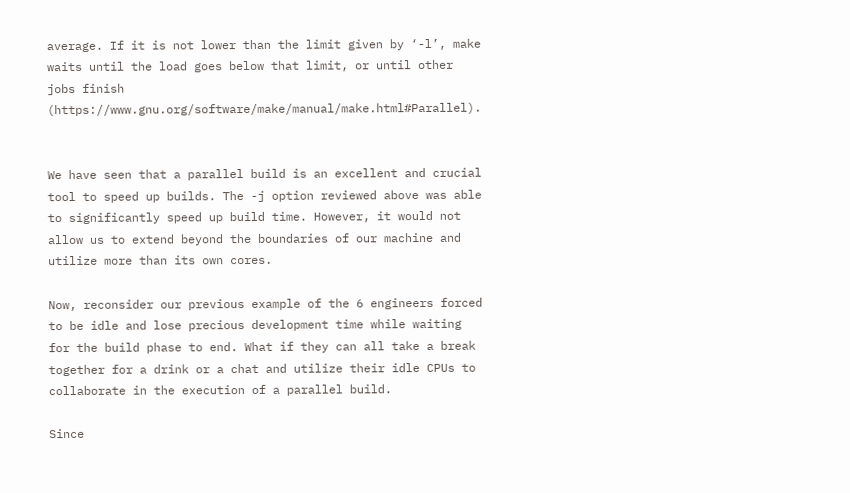average. If it is not lower than the limit given by ‘-l’, make waits until the load goes below that limit, or until other jobs finish (https://www.gnu.org/software/make/manual/make.html#Parallel).


We have seen that a parallel build is an excellent and crucial tool to speed up builds. The -j option reviewed above was able to significantly speed up build time. However, it would not allow us to extend beyond the boundaries of our machine and utilize more than its own cores.

Now, reconsider our previous example of the 6 engineers forced to be idle and lose precious development time while waiting for the build phase to end. What if they can all take a break together for a drink or a chat and utilize their idle CPUs to collaborate in the execution of a parallel build.

Since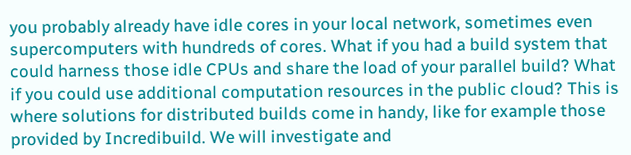you probably already have idle cores in your local network, sometimes even supercomputers with hundreds of cores. What if you had a build system that could harness those idle CPUs and share the load of your parallel build? What if you could use additional computation resources in the public cloud? This is where solutions for distributed builds come in handy, like for example those provided by Incredibuild. We will investigate and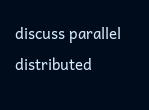discuss parallel distributed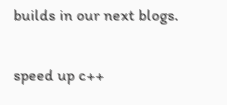builds in our next blogs.

speed up c++